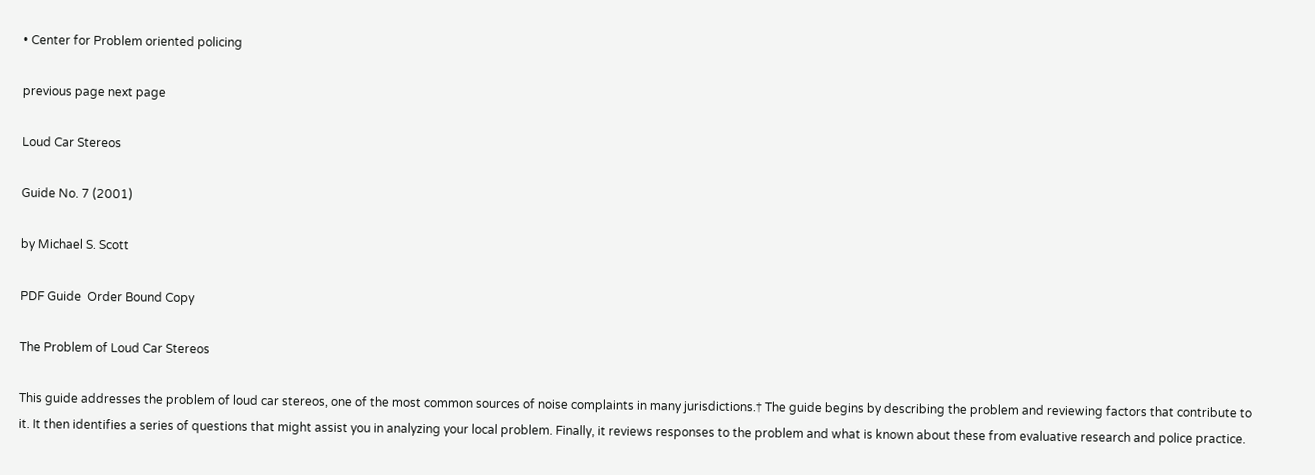• Center for Problem oriented policing

previous page next page

Loud Car Stereos

Guide No. 7 (2001)

by Michael S. Scott

PDF Guide  Order Bound Copy

The Problem of Loud Car Stereos

This guide addresses the problem of loud car stereos, one of the most common sources of noise complaints in many jurisdictions.† The guide begins by describing the problem and reviewing factors that contribute to it. It then identifies a series of questions that might assist you in analyzing your local problem. Finally, it reviews responses to the problem and what is known about these from evaluative research and police practice.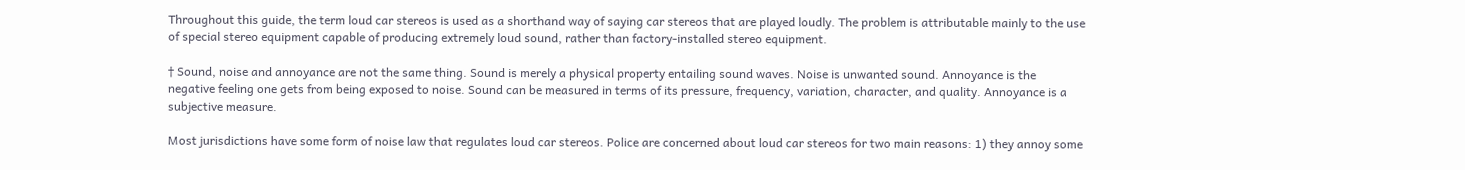Throughout this guide, the term loud car stereos is used as a shorthand way of saying car stereos that are played loudly. The problem is attributable mainly to the use of special stereo equipment capable of producing extremely loud sound, rather than factory-installed stereo equipment.

† Sound, noise and annoyance are not the same thing. Sound is merely a physical property entailing sound waves. Noise is unwanted sound. Annoyance is the negative feeling one gets from being exposed to noise. Sound can be measured in terms of its pressure, frequency, variation, character, and quality. Annoyance is a subjective measure.

Most jurisdictions have some form of noise law that regulates loud car stereos. Police are concerned about loud car stereos for two main reasons: 1) they annoy some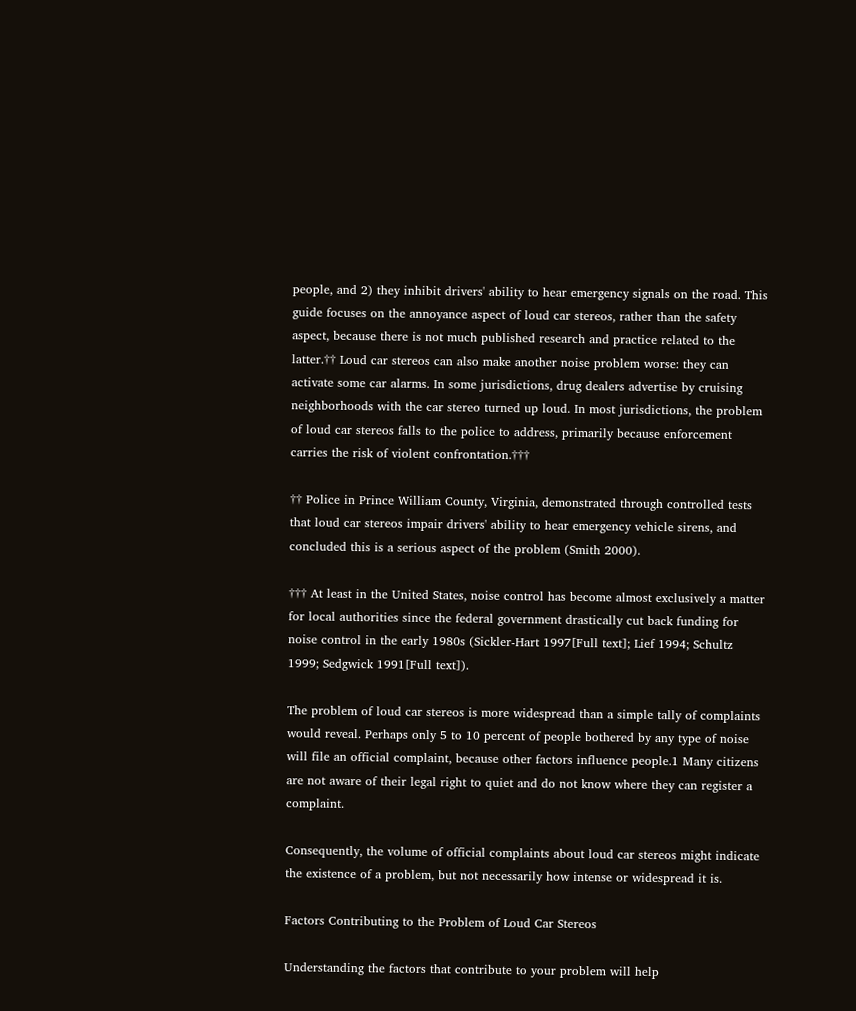people, and 2) they inhibit drivers' ability to hear emergency signals on the road. This guide focuses on the annoyance aspect of loud car stereos, rather than the safety aspect, because there is not much published research and practice related to the latter.†† Loud car stereos can also make another noise problem worse: they can activate some car alarms. In some jurisdictions, drug dealers advertise by cruising neighborhoods with the car stereo turned up loud. In most jurisdictions, the problem of loud car stereos falls to the police to address, primarily because enforcement carries the risk of violent confrontation.†††

†† Police in Prince William County, Virginia, demonstrated through controlled tests that loud car stereos impair drivers' ability to hear emergency vehicle sirens, and concluded this is a serious aspect of the problem (Smith 2000).

††† At least in the United States, noise control has become almost exclusively a matter for local authorities since the federal government drastically cut back funding for noise control in the early 1980s (Sickler-Hart 1997[Full text]; Lief 1994; Schultz 1999; Sedgwick 1991[Full text]).

The problem of loud car stereos is more widespread than a simple tally of complaints would reveal. Perhaps only 5 to 10 percent of people bothered by any type of noise will file an official complaint, because other factors influence people.1 Many citizens are not aware of their legal right to quiet and do not know where they can register a complaint.

Consequently, the volume of official complaints about loud car stereos might indicate the existence of a problem, but not necessarily how intense or widespread it is.

Factors Contributing to the Problem of Loud Car Stereos

Understanding the factors that contribute to your problem will help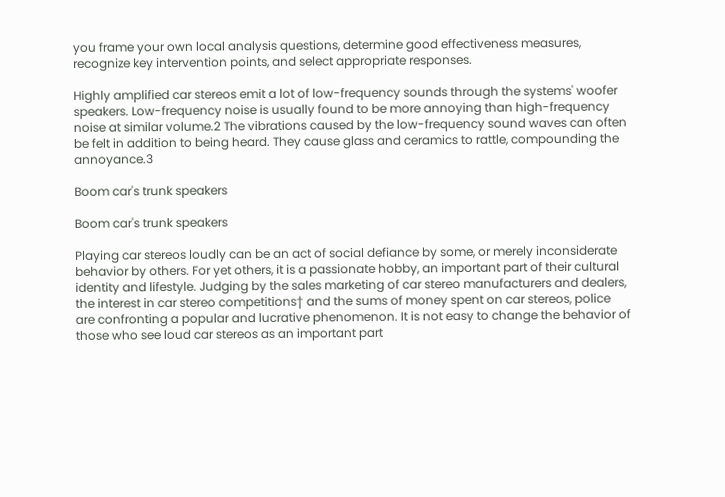you frame your own local analysis questions, determine good effectiveness measures, recognize key intervention points, and select appropriate responses.

Highly amplified car stereos emit a lot of low-frequency sounds through the systems' woofer speakers. Low-frequency noise is usually found to be more annoying than high-frequency noise at similar volume.2 The vibrations caused by the low-frequency sound waves can often be felt in addition to being heard. They cause glass and ceramics to rattle, compounding the annoyance.3

Boom car's trunk speakers

Boom car's trunk speakers

Playing car stereos loudly can be an act of social defiance by some, or merely inconsiderate behavior by others. For yet others, it is a passionate hobby, an important part of their cultural identity and lifestyle. Judging by the sales marketing of car stereo manufacturers and dealers, the interest in car stereo competitions† and the sums of money spent on car stereos, police are confronting a popular and lucrative phenomenon. It is not easy to change the behavior of those who see loud car stereos as an important part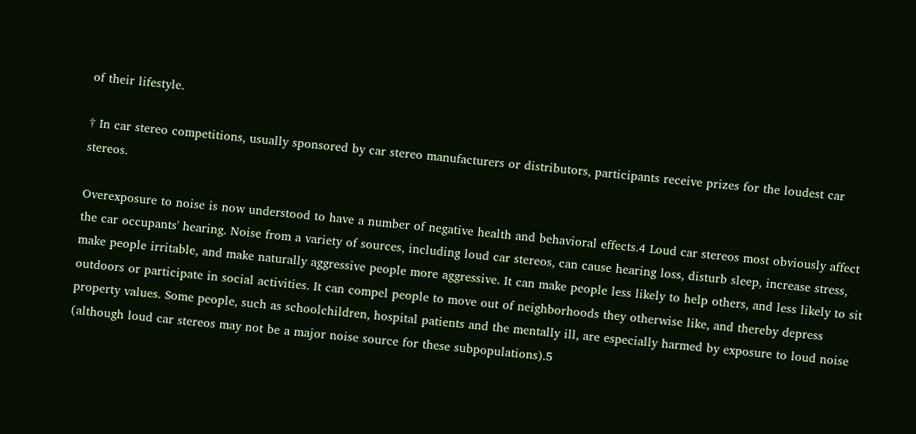of their lifestyle.

† In car stereo competitions, usually sponsored by car stereo manufacturers or distributors, participants receive prizes for the loudest car stereos.

Overexposure to noise is now understood to have a number of negative health and behavioral effects.4 Loud car stereos most obviously affect the car occupants' hearing. Noise from a variety of sources, including loud car stereos, can cause hearing loss, disturb sleep, increase stress, make people irritable, and make naturally aggressive people more aggressive. It can make people less likely to help others, and less likely to sit outdoors or participate in social activities. It can compel people to move out of neighborhoods they otherwise like, and thereby depress property values. Some people, such as schoolchildren, hospital patients and the mentally ill, are especially harmed by exposure to loud noise (although loud car stereos may not be a major noise source for these subpopulations).5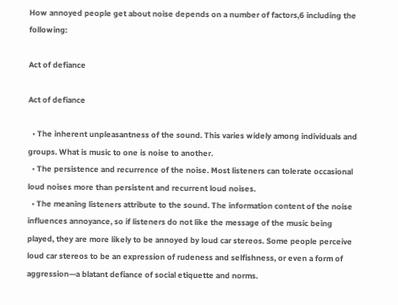How annoyed people get about noise depends on a number of factors,6 including the following:

Act of defiance

Act of defiance

  • The inherent unpleasantness of the sound. This varies widely among individuals and groups. What is music to one is noise to another.
  • The persistence and recurrence of the noise. Most listeners can tolerate occasional loud noises more than persistent and recurrent loud noises.
  • The meaning listeners attribute to the sound. The information content of the noise influences annoyance, so if listeners do not like the message of the music being played, they are more likely to be annoyed by loud car stereos. Some people perceive loud car stereos to be an expression of rudeness and selfishness, or even a form of aggression—a blatant defiance of social etiquette and norms.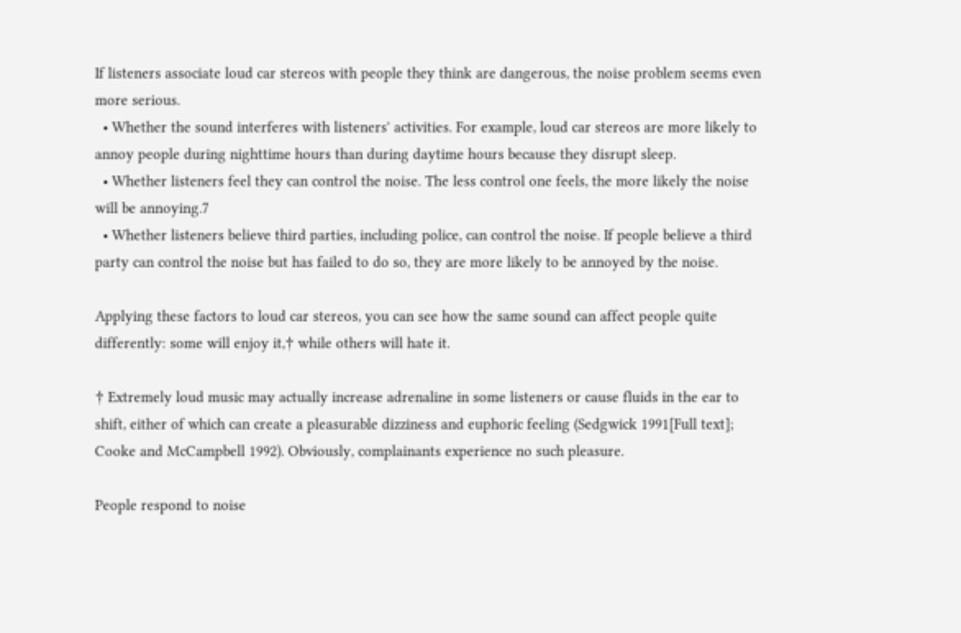If listeners associate loud car stereos with people they think are dangerous, the noise problem seems even more serious.
  • Whether the sound interferes with listeners' activities. For example, loud car stereos are more likely to annoy people during nighttime hours than during daytime hours because they disrupt sleep.
  • Whether listeners feel they can control the noise. The less control one feels, the more likely the noise will be annoying.7
  • Whether listeners believe third parties, including police, can control the noise. If people believe a third party can control the noise but has failed to do so, they are more likely to be annoyed by the noise.

Applying these factors to loud car stereos, you can see how the same sound can affect people quite differently: some will enjoy it,† while others will hate it.

† Extremely loud music may actually increase adrenaline in some listeners or cause fluids in the ear to shift, either of which can create a pleasurable dizziness and euphoric feeling (Sedgwick 1991[Full text]; Cooke and McCampbell 1992). Obviously, complainants experience no such pleasure.

People respond to noise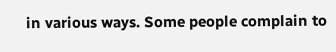in various ways. Some people complain to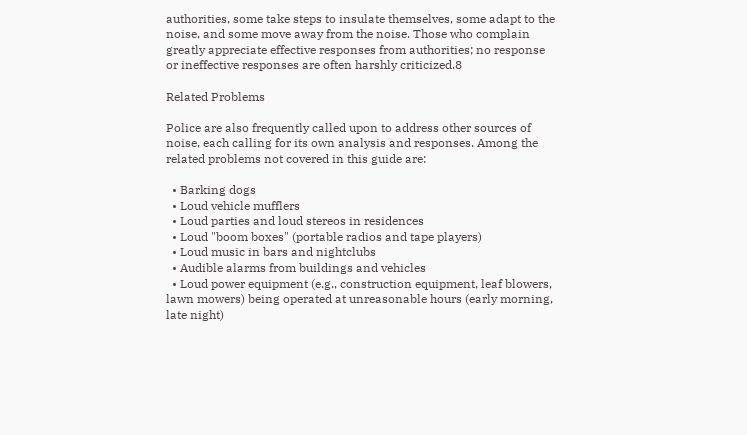authorities, some take steps to insulate themselves, some adapt to the noise, and some move away from the noise. Those who complain greatly appreciate effective responses from authorities; no response or ineffective responses are often harshly criticized.8

Related Problems

Police are also frequently called upon to address other sources of noise, each calling for its own analysis and responses. Among the related problems not covered in this guide are:

  • Barking dogs
  • Loud vehicle mufflers
  • Loud parties and loud stereos in residences
  • Loud "boom boxes" (portable radios and tape players)
  • Loud music in bars and nightclubs
  • Audible alarms from buildings and vehicles
  • Loud power equipment (e.g., construction equipment, leaf blowers, lawn mowers) being operated at unreasonable hours (early morning, late night)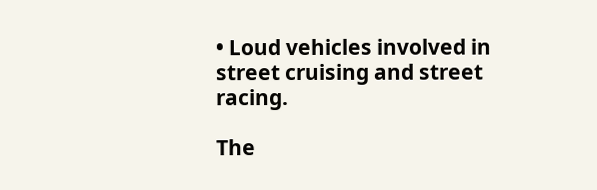• Loud vehicles involved in street cruising and street racing.

The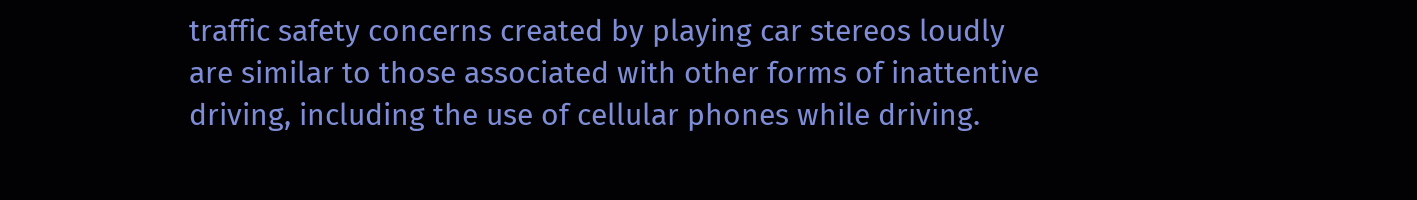traffic safety concerns created by playing car stereos loudly are similar to those associated with other forms of inattentive driving, including the use of cellular phones while driving.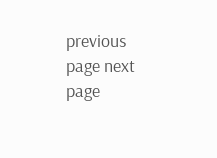previous page next page